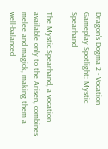Dragon's Dogma 2 - Vocation Gameplay Spotlight: Mystic Spearhand

The Mystic Spearhand, a vocation available only to the Arisen, combines melee and magick, making them a well-balanced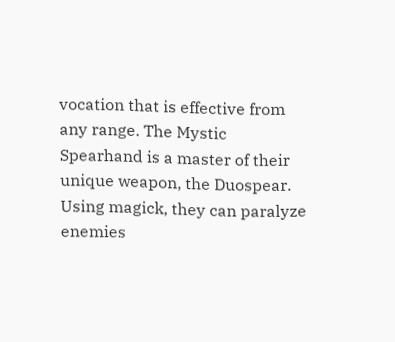vocation that is effective from any range. The Mystic Spearhand is a master of their unique weapon, the Duospear. Using magick, they can paralyze enemies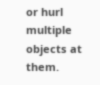or hurl multiple objects at them.